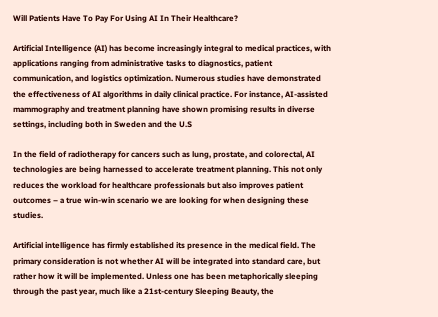Will Patients Have To Pay For Using AI In Their Healthcare?

Artificial Intelligence (AI) has become increasingly integral to medical practices, with applications ranging from administrative tasks to diagnostics, patient communication, and logistics optimization. Numerous studies have demonstrated the effectiveness of AI algorithms in daily clinical practice. For instance, AI-assisted mammography and treatment planning have shown promising results in diverse settings, including both in Sweden and the U.S

In the field of radiotherapy for cancers such as lung, prostate, and colorectal, AI technologies are being harnessed to accelerate treatment planning. This not only reduces the workload for healthcare professionals but also improves patient outcomes – a true win-win scenario we are looking for when designing these studies.

Artificial intelligence has firmly established its presence in the medical field. The primary consideration is not whether AI will be integrated into standard care, but rather how it will be implemented. Unless one has been metaphorically sleeping through the past year, much like a 21st-century Sleeping Beauty, the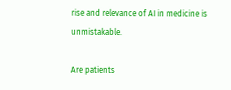rise and relevance of AI in medicine is unmistakable.

Are patients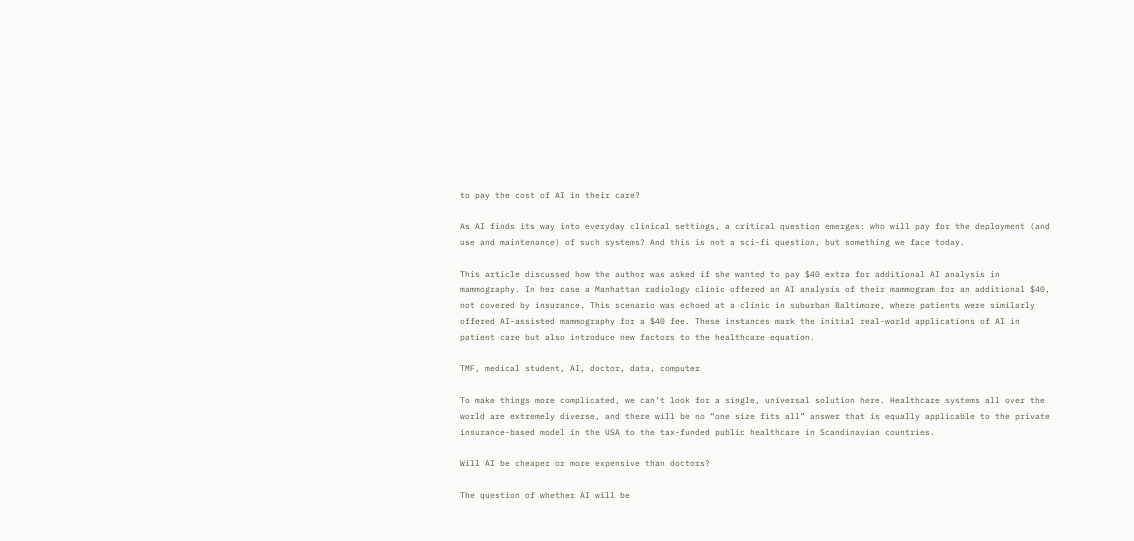to pay the cost of AI in their care?

As AI finds its way into everyday clinical settings, a critical question emerges: who will pay for the deployment (and use and maintenance) of such systems? And this is not a sci-fi question, but something we face today.

This article discussed how the author was asked if she wanted to pay $40 extra for additional AI analysis in mammography. In her case a Manhattan radiology clinic offered an AI analysis of their mammogram for an additional $40, not covered by insurance. This scenario was echoed at a clinic in suburban Baltimore, where patients were similarly offered AI-assisted mammography for a $40 fee. These instances mark the initial real-world applications of AI in patient care but also introduce new factors to the healthcare equation.

TMF, medical student, AI, doctor, data, computer

To make things more complicated, we can’t look for a single, universal solution here. Healthcare systems all over the world are extremely diverse, and there will be no “one size fits all” answer that is equally applicable to the private insurance-based model in the USA to the tax-funded public healthcare in Scandinavian countries.

Will AI be cheaper or more expensive than doctors?

The question of whether AI will be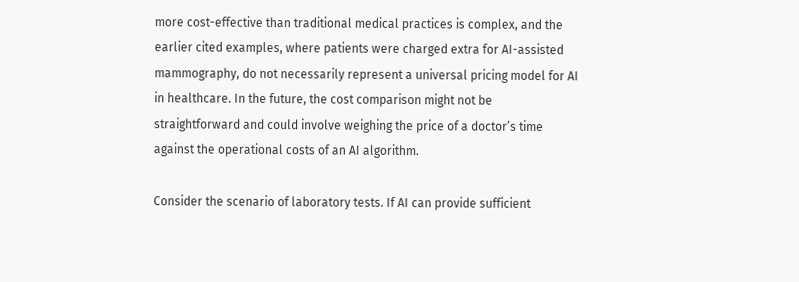more cost-effective than traditional medical practices is complex, and the earlier cited examples, where patients were charged extra for AI-assisted mammography, do not necessarily represent a universal pricing model for AI in healthcare. In the future, the cost comparison might not be straightforward and could involve weighing the price of a doctor’s time against the operational costs of an AI algorithm.

Consider the scenario of laboratory tests. If AI can provide sufficient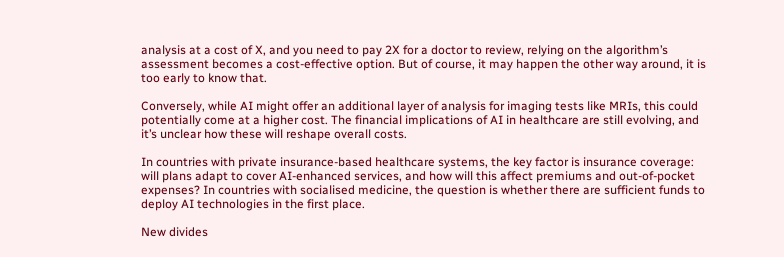analysis at a cost of X, and you need to pay 2X for a doctor to review, relying on the algorithm’s assessment becomes a cost-effective option. But of course, it may happen the other way around, it is too early to know that.

Conversely, while AI might offer an additional layer of analysis for imaging tests like MRIs, this could potentially come at a higher cost. The financial implications of AI in healthcare are still evolving, and it’s unclear how these will reshape overall costs.

In countries with private insurance-based healthcare systems, the key factor is insurance coverage: will plans adapt to cover AI-enhanced services, and how will this affect premiums and out-of-pocket expenses? In countries with socialised medicine, the question is whether there are sufficient funds to deploy AI technologies in the first place.

New divides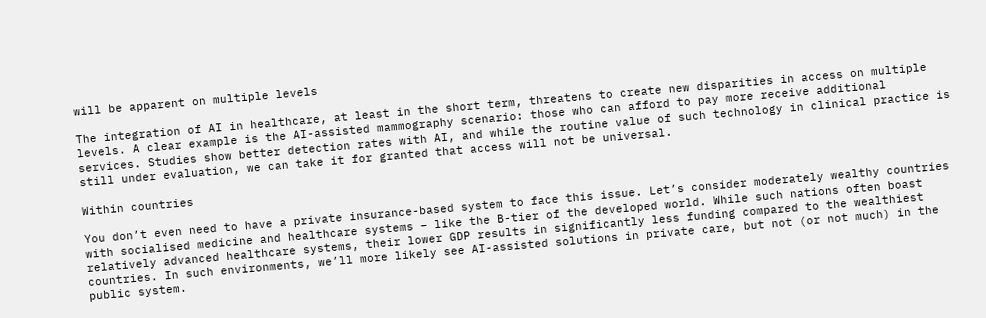will be apparent on multiple levels

The integration of AI in healthcare, at least in the short term, threatens to create new disparities in access on multiple levels. A clear example is the AI-assisted mammography scenario: those who can afford to pay more receive additional services. Studies show better detection rates with AI, and while the routine value of such technology in clinical practice is still under evaluation, we can take it for granted that access will not be universal.

Within countries

You don’t even need to have a private insurance-based system to face this issue. Let’s consider moderately wealthy countries with socialised medicine and healthcare systems – like the B-tier of the developed world. While such nations often boast relatively advanced healthcare systems, their lower GDP results in significantly less funding compared to the wealthiest countries. In such environments, we’ll more likely see AI-assisted solutions in private care, but not (or not much) in the public system.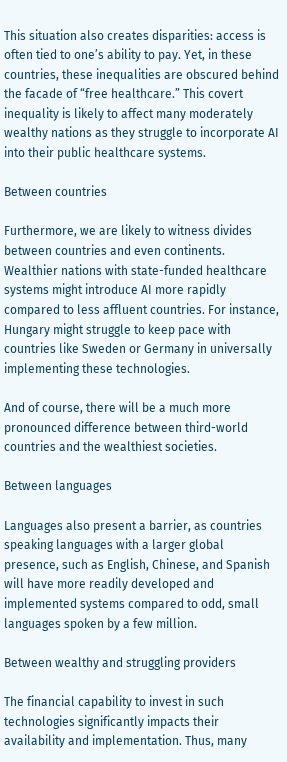This situation also creates disparities: access is often tied to one’s ability to pay. Yet, in these countries, these inequalities are obscured behind the facade of “free healthcare.” This covert inequality is likely to affect many moderately wealthy nations as they struggle to incorporate AI into their public healthcare systems.

Between countries

Furthermore, we are likely to witness divides between countries and even continents. Wealthier nations with state-funded healthcare systems might introduce AI more rapidly compared to less affluent countries. For instance, Hungary might struggle to keep pace with countries like Sweden or Germany in universally implementing these technologies.

And of course, there will be a much more pronounced difference between third-world countries and the wealthiest societies.

Between languages

Languages also present a barrier, as countries speaking languages with a larger global presence, such as English, Chinese, and Spanish will have more readily developed and implemented systems compared to odd, small languages spoken by a few million.

Between wealthy and struggling providers

The financial capability to invest in such technologies significantly impacts their availability and implementation. Thus, many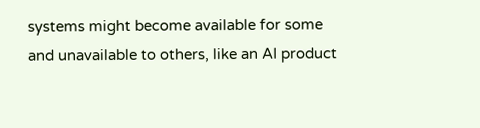systems might become available for some and unavailable to others, like an AI product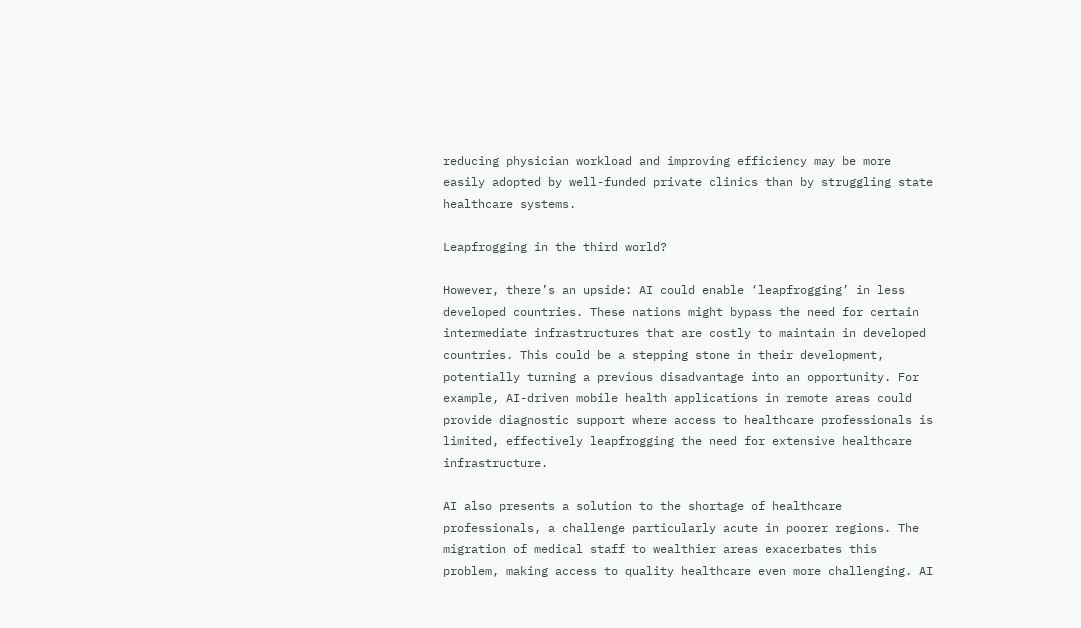reducing physician workload and improving efficiency may be more easily adopted by well-funded private clinics than by struggling state healthcare systems.

Leapfrogging in the third world?

However, there’s an upside: AI could enable ‘leapfrogging’ in less developed countries. These nations might bypass the need for certain intermediate infrastructures that are costly to maintain in developed countries. This could be a stepping stone in their development, potentially turning a previous disadvantage into an opportunity. For example, AI-driven mobile health applications in remote areas could provide diagnostic support where access to healthcare professionals is limited, effectively leapfrogging the need for extensive healthcare infrastructure.

AI also presents a solution to the shortage of healthcare professionals, a challenge particularly acute in poorer regions. The migration of medical staff to wealthier areas exacerbates this problem, making access to quality healthcare even more challenging. AI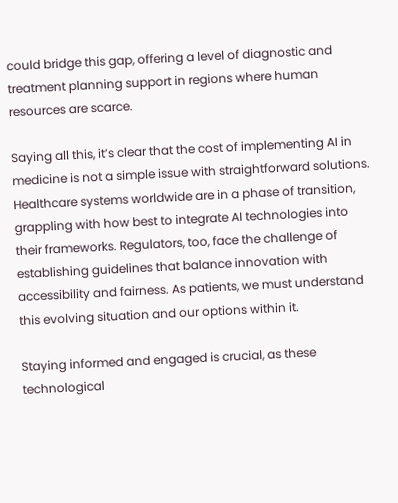could bridge this gap, offering a level of diagnostic and treatment planning support in regions where human resources are scarce.

Saying all this, it’s clear that the cost of implementing AI in medicine is not a simple issue with straightforward solutions. Healthcare systems worldwide are in a phase of transition, grappling with how best to integrate AI technologies into their frameworks. Regulators, too, face the challenge of establishing guidelines that balance innovation with accessibility and fairness. As patients, we must understand this evolving situation and our options within it.

Staying informed and engaged is crucial, as these technological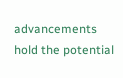advancements hold the potential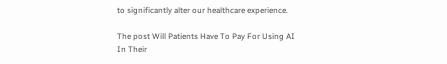to significantly alter our healthcare experience.

The post Will Patients Have To Pay For Using AI In Their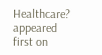Healthcare? appeared first on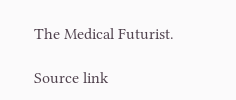The Medical Futurist.

Source link